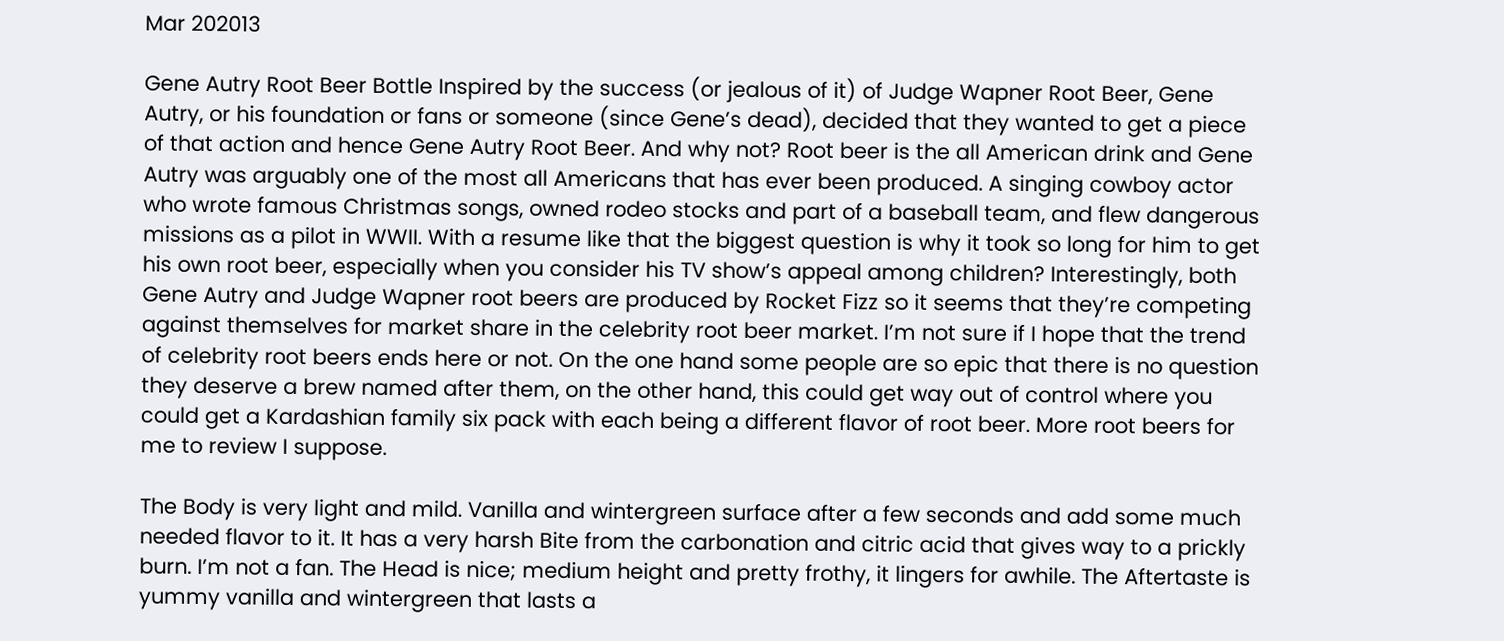Mar 202013

Gene Autry Root Beer Bottle Inspired by the success (or jealous of it) of Judge Wapner Root Beer, Gene Autry, or his foundation or fans or someone (since Gene’s dead), decided that they wanted to get a piece of that action and hence Gene Autry Root Beer. And why not? Root beer is the all American drink and Gene Autry was arguably one of the most all Americans that has ever been produced. A singing cowboy actor who wrote famous Christmas songs, owned rodeo stocks and part of a baseball team, and flew dangerous missions as a pilot in WWII. With a resume like that the biggest question is why it took so long for him to get his own root beer, especially when you consider his TV show’s appeal among children? Interestingly, both Gene Autry and Judge Wapner root beers are produced by Rocket Fizz so it seems that they’re competing against themselves for market share in the celebrity root beer market. I’m not sure if I hope that the trend of celebrity root beers ends here or not. On the one hand some people are so epic that there is no question they deserve a brew named after them, on the other hand, this could get way out of control where you could get a Kardashian family six pack with each being a different flavor of root beer. More root beers for me to review I suppose.

The Body is very light and mild. Vanilla and wintergreen surface after a few seconds and add some much needed flavor to it. It has a very harsh Bite from the carbonation and citric acid that gives way to a prickly burn. I’m not a fan. The Head is nice; medium height and pretty frothy, it lingers for awhile. The Aftertaste is yummy vanilla and wintergreen that lasts a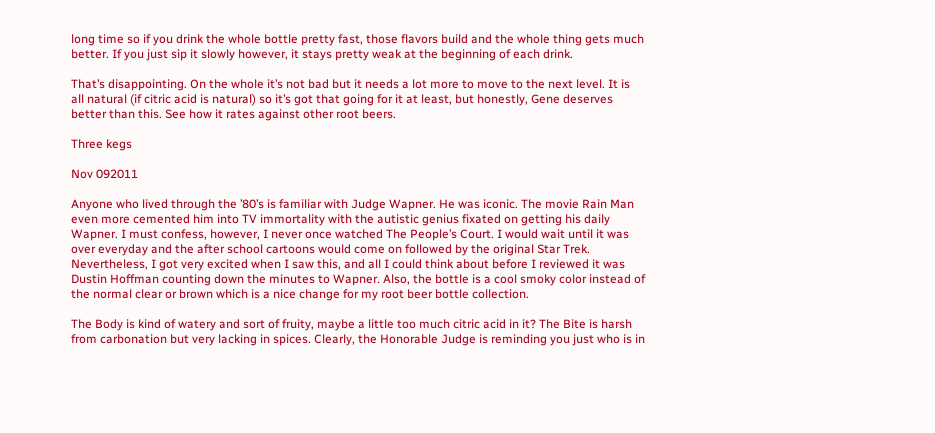long time so if you drink the whole bottle pretty fast, those flavors build and the whole thing gets much better. If you just sip it slowly however, it stays pretty weak at the beginning of each drink.

That’s disappointing. On the whole it’s not bad but it needs a lot more to move to the next level. It is all natural (if citric acid is natural) so it’s got that going for it at least, but honestly, Gene deserves better than this. See how it rates against other root beers.

Three kegs

Nov 092011

Anyone who lived through the ’80’s is familiar with Judge Wapner. He was iconic. The movie Rain Man even more cemented him into TV immortality with the autistic genius fixated on getting his daily Wapner. I must confess, however, I never once watched The People’s Court. I would wait until it was over everyday and the after school cartoons would come on followed by the original Star Trek. Nevertheless, I got very excited when I saw this, and all I could think about before I reviewed it was Dustin Hoffman counting down the minutes to Wapner. Also, the bottle is a cool smoky color instead of the normal clear or brown which is a nice change for my root beer bottle collection.

The Body is kind of watery and sort of fruity, maybe a little too much citric acid in it? The Bite is harsh from carbonation but very lacking in spices. Clearly, the Honorable Judge is reminding you just who is in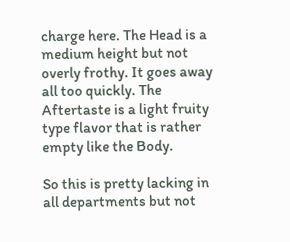charge here. The Head is a medium height but not overly frothy. It goes away all too quickly. The Aftertaste is a light fruity type flavor that is rather empty like the Body.

So this is pretty lacking in all departments but not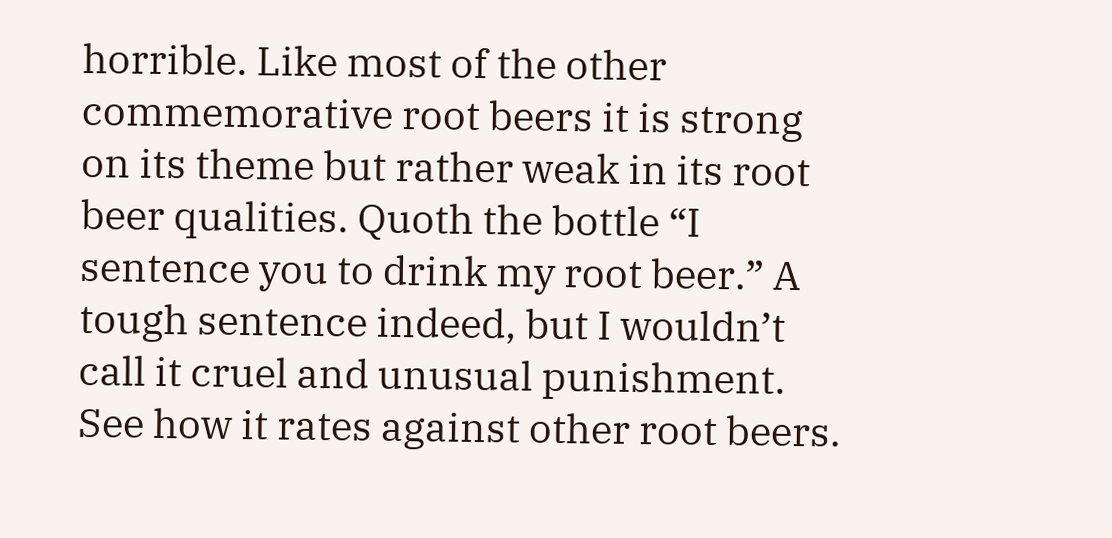horrible. Like most of the other commemorative root beers it is strong on its theme but rather weak in its root beer qualities. Quoth the bottle “I sentence you to drink my root beer.” A tough sentence indeed, but I wouldn’t call it cruel and unusual punishment. See how it rates against other root beers.